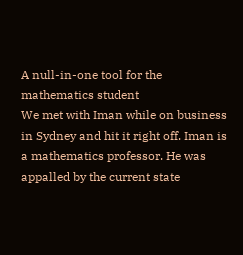A null-in-one tool for the mathematics student
We met with Iman while on business in Sydney and hit it right off. Iman is a mathematics professor. He was appalled by the current state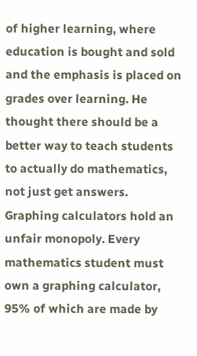of higher learning, where education is bought and sold and the emphasis is placed on grades over learning. He thought there should be a better way to teach students to actually do mathematics, not just get answers.
Graphing calculators hold an unfair monopoly. Every mathematics student must own a graphing calculator, 95% of which are made by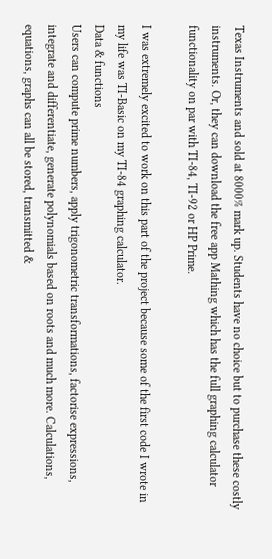Texas Instruments and sold at 8000% mark up. Students have no choice but to purchase these costly instruments. Or, they can download the free app Mathing which has the full graphing calculator functionality on par with TI-84, TI-92 or HP Prime.

I was extremely excited to work on this part of the project because some of the first code I wrote in my life was TI-Basic on my TI-84 graphing calculator.
Data & functions
Users can compute prime numbers, apply trigonometric transformations, factorise expressions, integrate and differentiate, generate polynomials based on roots and much more. Calculations, equations, graphs can all be stored, transmitted &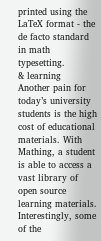printed using the LaTeX format - the de facto standard in math typesetting.
& learning
Another pain for today’s university students is the high cost of educational materials. With Mathing, a student is able to access a vast library of open source learning materials. Interestingly, some of the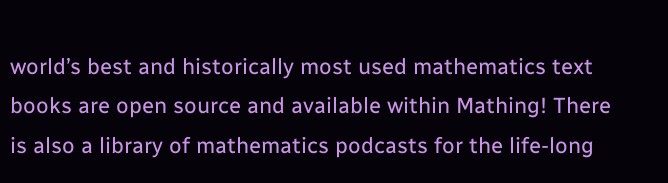world’s best and historically most used mathematics text books are open source and available within Mathing! There is also a library of mathematics podcasts for the life-long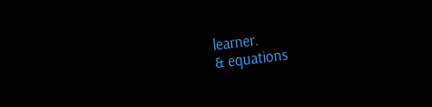learner.
& equations